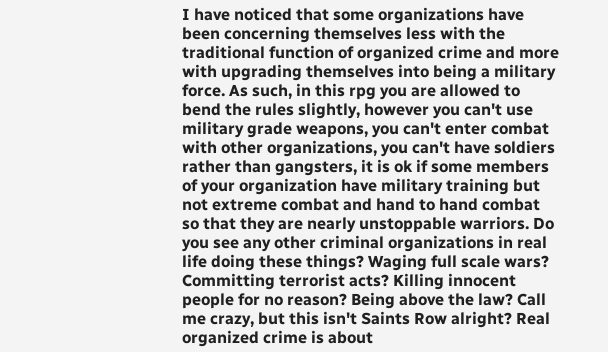I have noticed that some organizations have been concerning themselves less with the traditional function of organized crime and more with upgrading themselves into being a military force. As such, in this rpg you are allowed to bend the rules slightly, however you can't use military grade weapons, you can't enter combat with other organizations, you can't have soldiers rather than gangsters, it is ok if some members of your organization have military training but not extreme combat and hand to hand combat so that they are nearly unstoppable warriors. Do you see any other criminal organizations in real life doing these things? Waging full scale wars? Committing terrorist acts? Killing innocent people for no reason? Being above the law? Call me crazy, but this isn't Saints Row alright? Real organized crime is about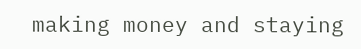making money and staying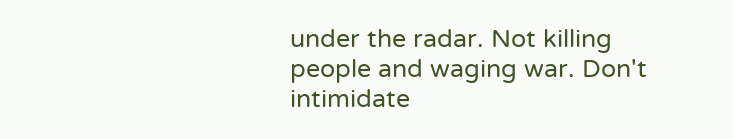under the radar. Not killing people and waging war. Don't intimidate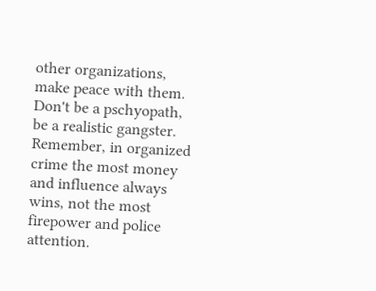other organizations, make peace with them. Don't be a pschyopath, be a realistic gangster. Remember, in organized crime the most money and influence always wins, not the most firepower and police attention.